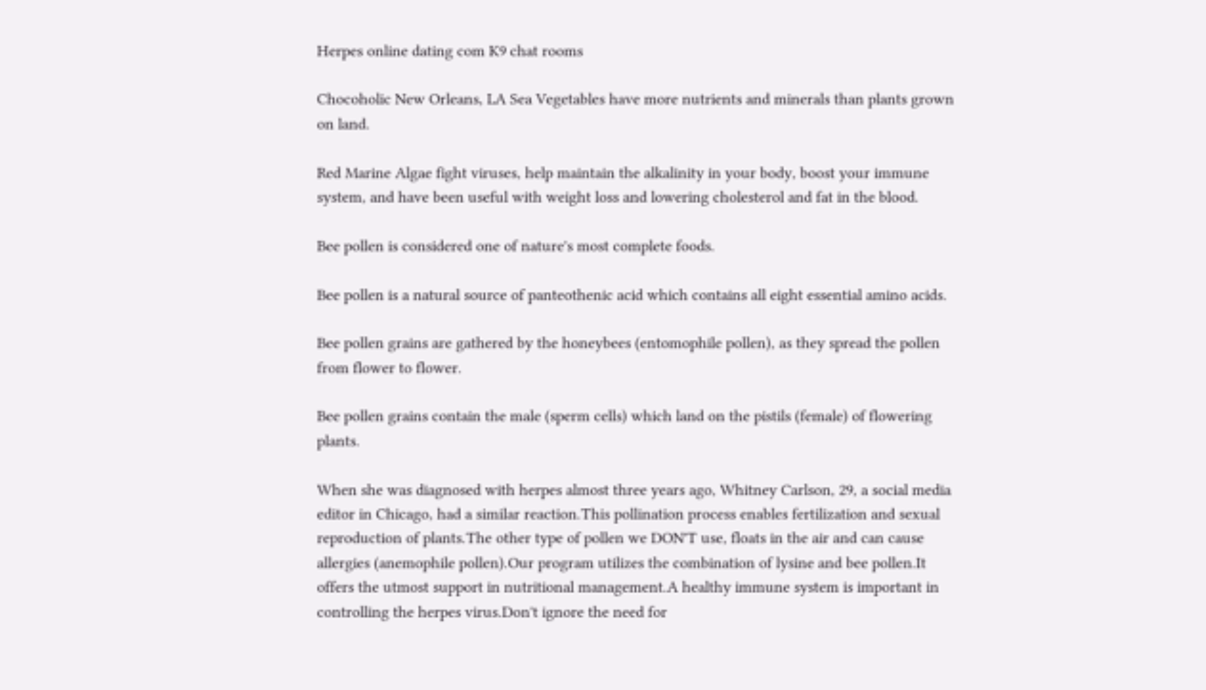Herpes online dating com K9 chat rooms

Chocoholic New Orleans, LA Sea Vegetables have more nutrients and minerals than plants grown on land.

Red Marine Algae fight viruses, help maintain the alkalinity in your body, boost your immune system, and have been useful with weight loss and lowering cholesterol and fat in the blood.

Bee pollen is considered one of nature's most complete foods.

Bee pollen is a natural source of panteothenic acid which contains all eight essential amino acids.

Bee pollen grains are gathered by the honeybees (entomophile pollen), as they spread the pollen from flower to flower.

Bee pollen grains contain the male (sperm cells) which land on the pistils (female) of flowering plants.

When she was diagnosed with herpes almost three years ago, Whitney Carlson, 29, a social media editor in Chicago, had a similar reaction.This pollination process enables fertilization and sexual reproduction of plants.The other type of pollen we DON'T use, floats in the air and can cause allergies (anemophile pollen).Our program utilizes the combination of lysine and bee pollen.It offers the utmost support in nutritional management.A healthy immune system is important in controlling the herpes virus.Don't ignore the need for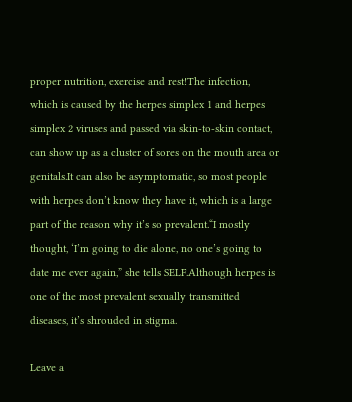proper nutrition, exercise and rest!The infection, which is caused by the herpes simplex 1 and herpes simplex 2 viruses and passed via skin-to-skin contact, can show up as a cluster of sores on the mouth area or genitals.It can also be asymptomatic, so most people with herpes don’t know they have it, which is a large part of the reason why it’s so prevalent.“I mostly thought, ‘I’m going to die alone, no one’s going to date me ever again,” she tells SELF.Although herpes is one of the most prevalent sexually transmitted diseases, it’s shrouded in stigma.

Leave a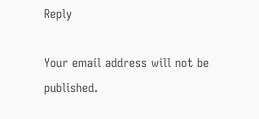Reply

Your email address will not be published.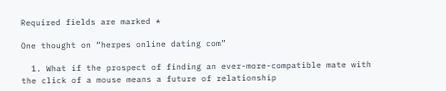Required fields are marked *

One thought on “herpes online dating com”

  1. What if the prospect of finding an ever-more-compatible mate with the click of a mouse means a future of relationship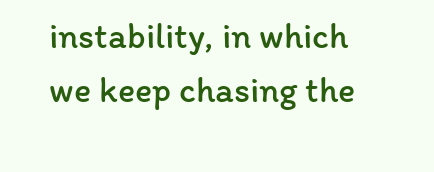instability, in which we keep chasing the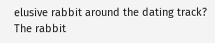elusive rabbit around the dating track? The rabbit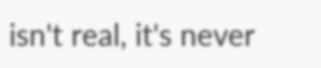isn't real, it's never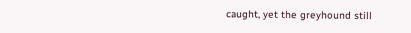caught, yet the greyhound still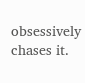obsessively chases it.